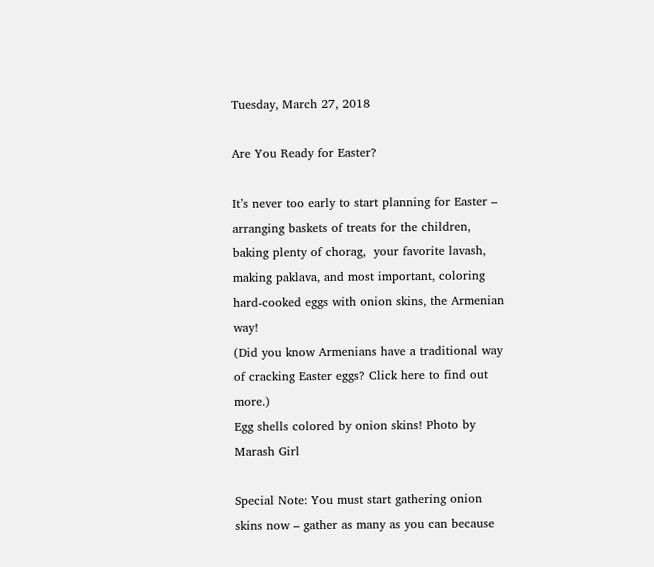Tuesday, March 27, 2018

Are You Ready for Easter?

It’s never too early to start planning for Easter – arranging baskets of treats for the children, baking plenty of chorag,  your favorite lavash, making paklava, and most important, coloring hard-cooked eggs with onion skins, the Armenian way!
(Did you know Armenians have a traditional way of cracking Easter eggs? Click here to find out more.)
Egg shells colored by onion skins! Photo by Marash Girl

Special Note: You must start gathering onion skins now – gather as many as you can because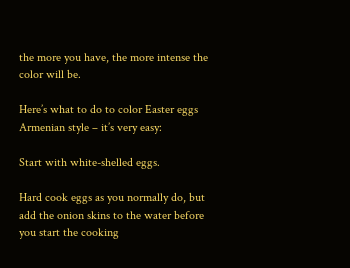the more you have, the more intense the color will be.

Here’s what to do to color Easter eggs Armenian style – it’s very easy:

Start with white-shelled eggs.

Hard cook eggs as you normally do, but add the onion skins to the water before you start the cooking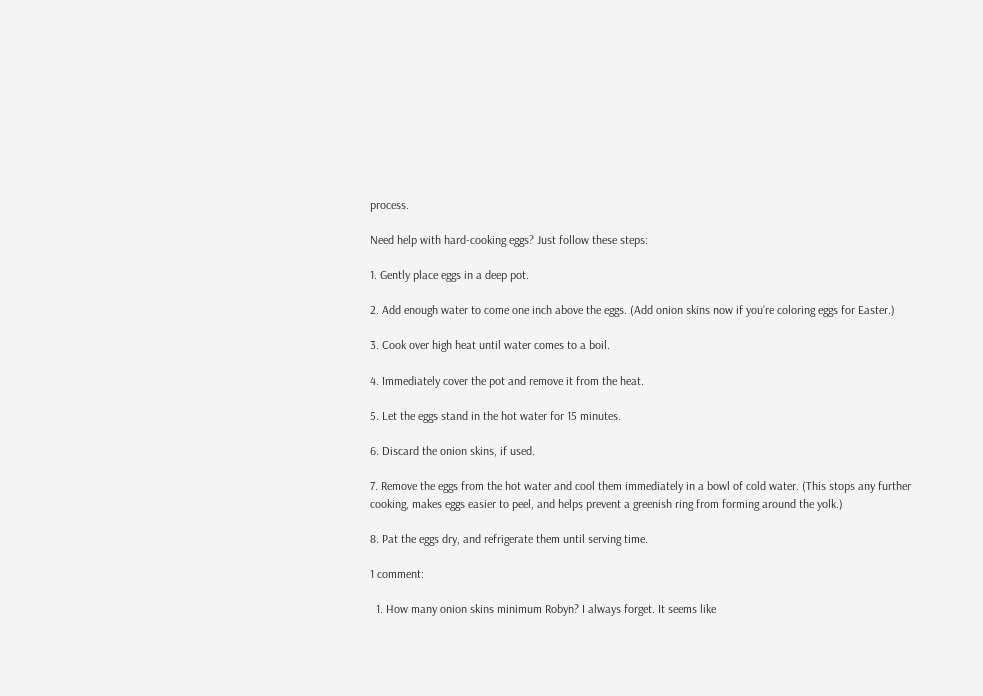process.

Need help with hard-cooking eggs? Just follow these steps:

1. Gently place eggs in a deep pot.

2. Add enough water to come one inch above the eggs. (Add onion skins now if you’re coloring eggs for Easter.)

3. Cook over high heat until water comes to a boil.

4. Immediately cover the pot and remove it from the heat.

5. Let the eggs stand in the hot water for 15 minutes.

6. Discard the onion skins, if used.

7. Remove the eggs from the hot water and cool them immediately in a bowl of cold water. (This stops any further cooking, makes eggs easier to peel, and helps prevent a greenish ring from forming around the yolk.)

8. Pat the eggs dry, and refrigerate them until serving time.

1 comment:

  1. How many onion skins minimum Robyn? I always forget. It seems like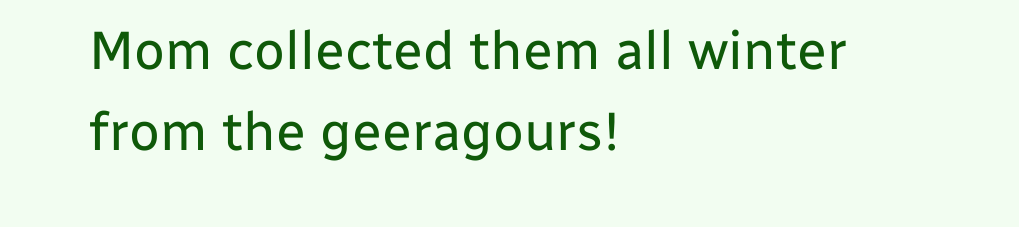Mom collected them all winter from the geeragours!